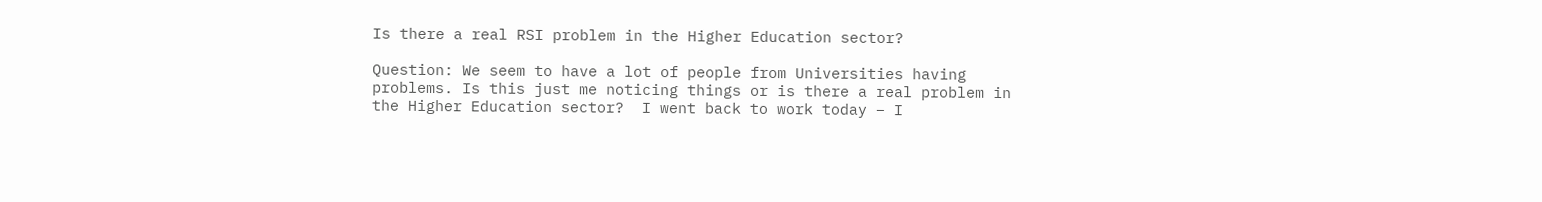Is there a real RSI problem in the Higher Education sector?

Question: We seem to have a lot of people from Universities having problems. Is this just me noticing things or is there a real problem in the Higher Education sector?  I went back to work today – I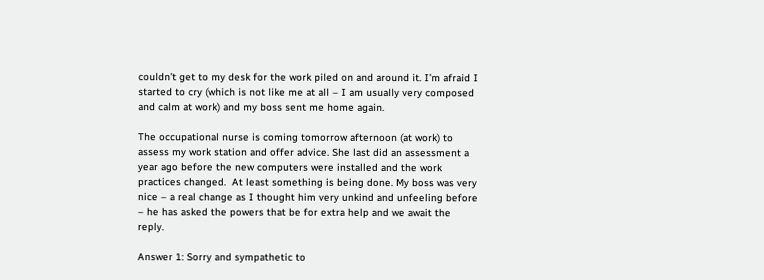couldn’t get to my desk for the work piled on and around it. I’m afraid I started to cry (which is not like me at all – I am usually very composed and calm at work) and my boss sent me home again.

The occupational nurse is coming tomorrow afternoon (at work) to assess my work station and offer advice. She last did an assessment a year ago before the new computers were installed and the work practices changed.  At least something is being done. My boss was very nice – a real change as I thought him very unkind and unfeeling before – he has asked the powers that be for extra help and we await the reply.

Answer 1: Sorry and sympathetic to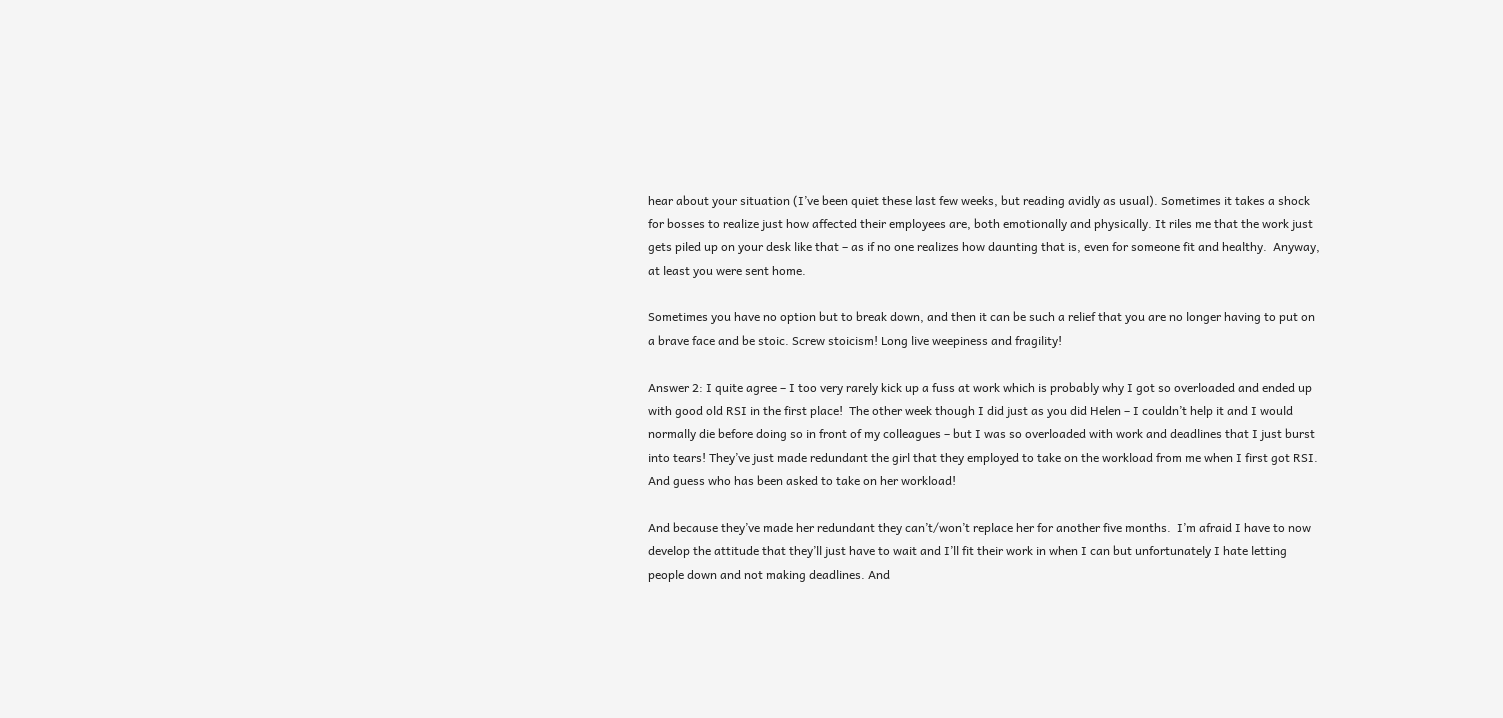hear about your situation (I’ve been quiet these last few weeks, but reading avidly as usual). Sometimes it takes a shock for bosses to realize just how affected their employees are, both emotionally and physically. It riles me that the work just gets piled up on your desk like that – as if no one realizes how daunting that is, even for someone fit and healthy.  Anyway, at least you were sent home.

Sometimes you have no option but to break down, and then it can be such a relief that you are no longer having to put on a brave face and be stoic. Screw stoicism! Long live weepiness and fragility!

Answer 2: I quite agree – I too very rarely kick up a fuss at work which is probably why I got so overloaded and ended up with good old RSI in the first place!  The other week though I did just as you did Helen – I couldn’t help it and I would normally die before doing so in front of my colleagues – but I was so overloaded with work and deadlines that I just burst into tears! They’ve just made redundant the girl that they employed to take on the workload from me when I first got RSI. And guess who has been asked to take on her workload!

And because they’ve made her redundant they can’t/won’t replace her for another five months.  I’m afraid I have to now develop the attitude that they’ll just have to wait and I’ll fit their work in when I can but unfortunately I hate letting people down and not making deadlines. And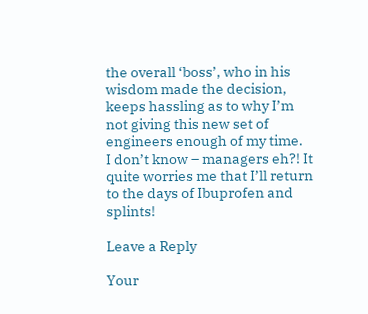the overall ‘boss’, who in his wisdom made the decision, keeps hassling as to why I’m not giving this new set of engineers enough of my time.  I don’t know – managers eh?! It quite worries me that I’ll return to the days of Ibuprofen and splints!

Leave a Reply

Your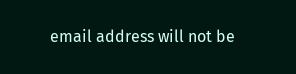email address will not be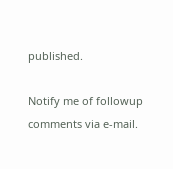published.

Notify me of followup comments via e-mail.